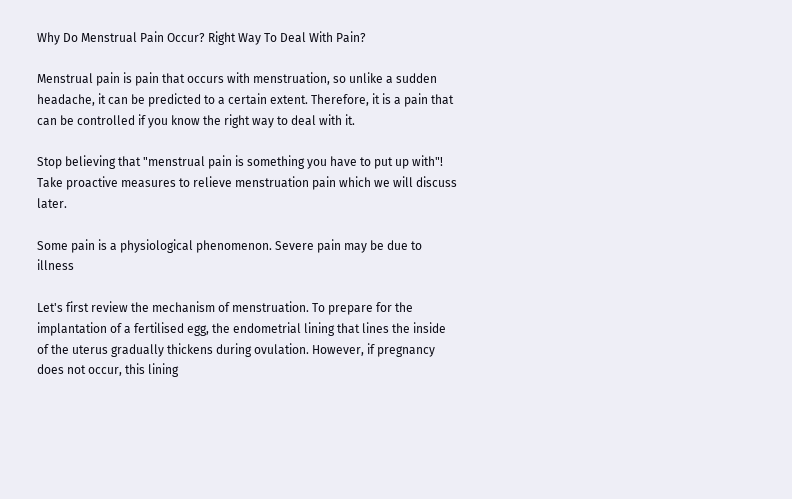Why Do Menstrual Pain Occur? Right Way To Deal With Pain?

Menstrual pain is pain that occurs with menstruation, so unlike a sudden headache, it can be predicted to a certain extent. Therefore, it is a pain that can be controlled if you know the right way to deal with it.

Stop believing that "menstrual pain is something you have to put up with"! Take proactive measures to relieve menstruation pain which we will discuss later.

Some pain is a physiological phenomenon. Severe pain may be due to illness

Let's first review the mechanism of menstruation. To prepare for the implantation of a fertilised egg, the endometrial lining that lines the inside of the uterus gradually thickens during ovulation. However, if pregnancy does not occur, this lining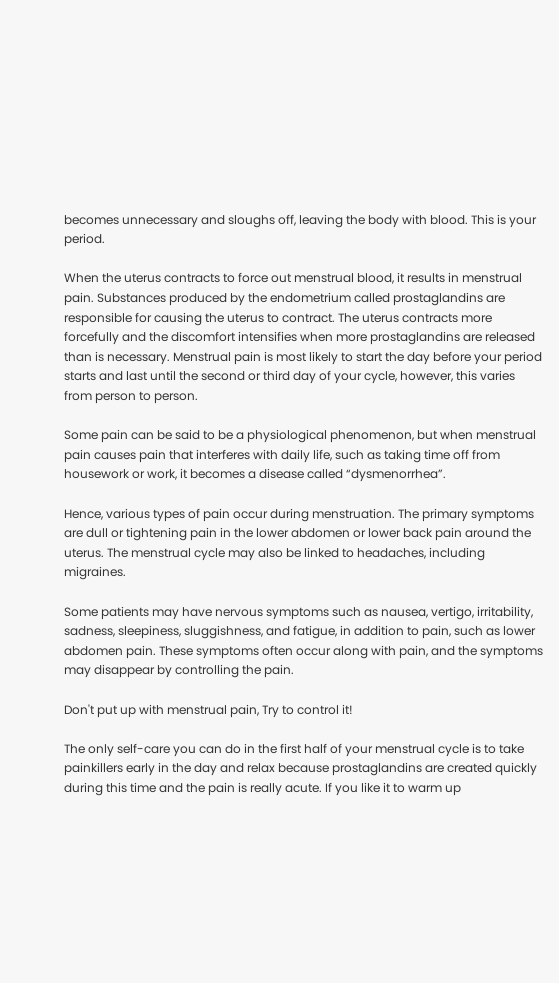becomes unnecessary and sloughs off, leaving the body with blood. This is your period.

When the uterus contracts to force out menstrual blood, it results in menstrual pain. Substances produced by the endometrium called prostaglandins are responsible for causing the uterus to contract. The uterus contracts more forcefully and the discomfort intensifies when more prostaglandins are released than is necessary. Menstrual pain is most likely to start the day before your period starts and last until the second or third day of your cycle, however, this varies from person to person.

Some pain can be said to be a physiological phenomenon, but when menstrual pain causes pain that interferes with daily life, such as taking time off from housework or work, it becomes a disease called “dysmenorrhea”.

Hence, various types of pain occur during menstruation. The primary symptoms are dull or tightening pain in the lower abdomen or lower back pain around the uterus. The menstrual cycle may also be linked to headaches, including migraines.

Some patients may have nervous symptoms such as nausea, vertigo, irritability, sadness, sleepiness, sluggishness, and fatigue, in addition to pain, such as lower abdomen pain. These symptoms often occur along with pain, and the symptoms may disappear by controlling the pain.

Don't put up with menstrual pain, Try to control it!

The only self-care you can do in the first half of your menstrual cycle is to take painkillers early in the day and relax because prostaglandins are created quickly during this time and the pain is really acute. If you like it to warm up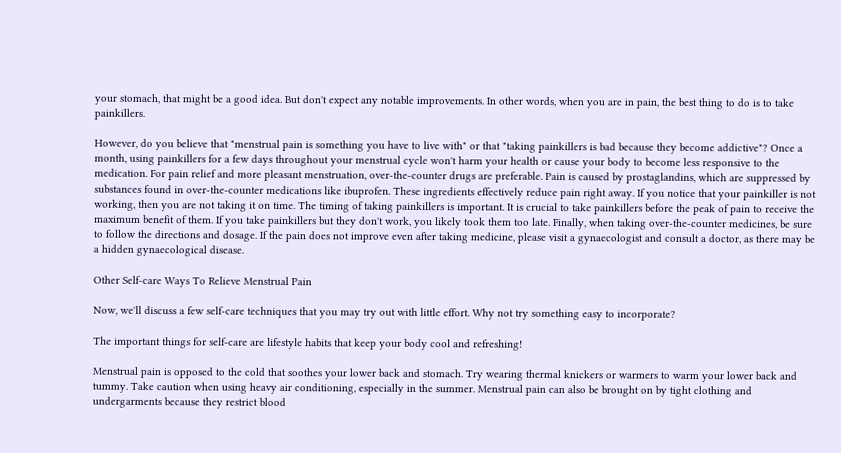your stomach, that might be a good idea. But don't expect any notable improvements. In other words, when you are in pain, the best thing to do is to take painkillers.

However, do you believe that "menstrual pain is something you have to live with" or that "taking painkillers is bad because they become addictive"? Once a month, using painkillers for a few days throughout your menstrual cycle won't harm your health or cause your body to become less responsive to the medication. For pain relief and more pleasant menstruation, over-the-counter drugs are preferable. Pain is caused by prostaglandins, which are suppressed by substances found in over-the-counter medications like ibuprofen. These ingredients effectively reduce pain right away. If you notice that your painkiller is not working, then you are not taking it on time. The timing of taking painkillers is important. It is crucial to take painkillers before the peak of pain to receive the maximum benefit of them. If you take painkillers but they don't work, you likely took them too late. Finally, when taking over-the-counter medicines, be sure to follow the directions and dosage. If the pain does not improve even after taking medicine, please visit a gynaecologist and consult a doctor, as there may be a hidden gynaecological disease.

Other Self-care Ways To Relieve Menstrual Pain

Now, we'll discuss a few self-care techniques that you may try out with little effort. Why not try something easy to incorporate?

The important things for self-care are lifestyle habits that keep your body cool and refreshing!

Menstrual pain is opposed to the cold that soothes your lower back and stomach. Try wearing thermal knickers or warmers to warm your lower back and tummy. Take caution when using heavy air conditioning, especially in the summer. Menstrual pain can also be brought on by tight clothing and undergarments because they restrict blood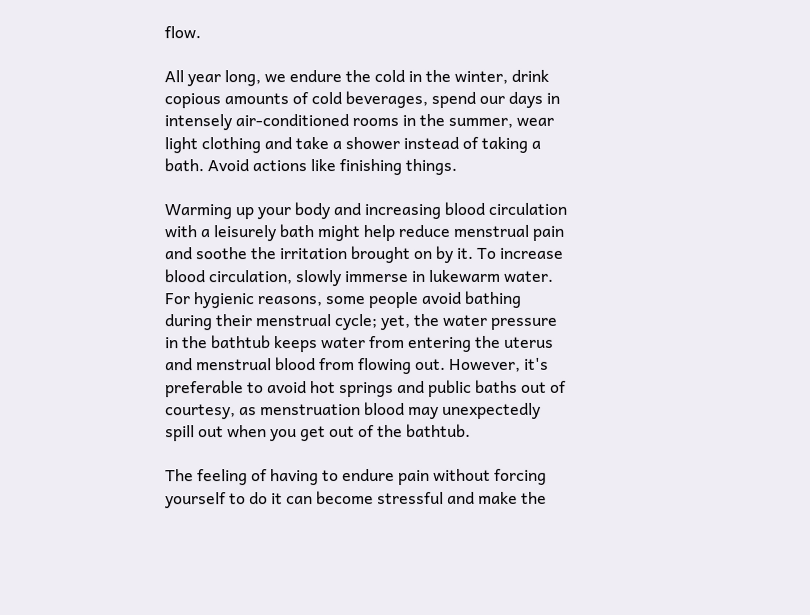flow.

All year long, we endure the cold in the winter, drink copious amounts of cold beverages, spend our days in intensely air-conditioned rooms in the summer, wear light clothing and take a shower instead of taking a bath. Avoid actions like finishing things.

Warming up your body and increasing blood circulation with a leisurely bath might help reduce menstrual pain and soothe the irritation brought on by it. To increase blood circulation, slowly immerse in lukewarm water. For hygienic reasons, some people avoid bathing during their menstrual cycle; yet, the water pressure in the bathtub keeps water from entering the uterus and menstrual blood from flowing out. However, it's preferable to avoid hot springs and public baths out of courtesy, as menstruation blood may unexpectedly spill out when you get out of the bathtub.

The feeling of having to endure pain without forcing yourself to do it can become stressful and make the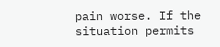pain worse. If the situation permits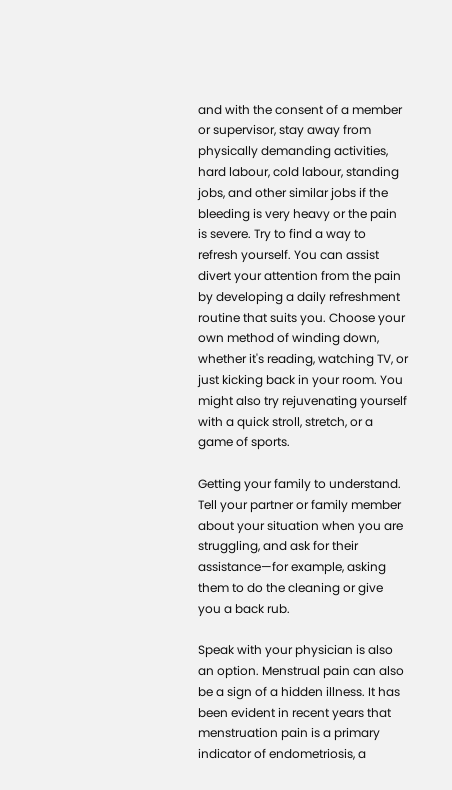and with the consent of a member or supervisor, stay away from physically demanding activities, hard labour, cold labour, standing jobs, and other similar jobs if the bleeding is very heavy or the pain is severe. Try to find a way to refresh yourself. You can assist divert your attention from the pain by developing a daily refreshment routine that suits you. Choose your own method of winding down, whether it's reading, watching TV, or just kicking back in your room. You might also try rejuvenating yourself with a quick stroll, stretch, or a game of sports.

Getting your family to understand. Tell your partner or family member about your situation when you are struggling, and ask for their assistance—for example, asking them to do the cleaning or give you a back rub.

Speak with your physician is also an option. Menstrual pain can also be a sign of a hidden illness. It has been evident in recent years that menstruation pain is a primary indicator of endometriosis, a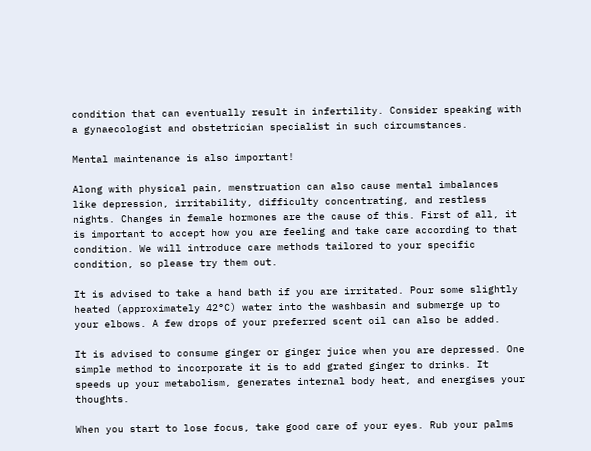condition that can eventually result in infertility. Consider speaking with a gynaecologist and obstetrician specialist in such circumstances.

Mental maintenance is also important!

Along with physical pain, menstruation can also cause mental imbalances like depression, irritability, difficulty concentrating, and restless nights. Changes in female hormones are the cause of this. First of all, it is important to accept how you are feeling and take care according to that condition. We will introduce care methods tailored to your specific condition, so please try them out.

It is advised to take a hand bath if you are irritated. Pour some slightly heated (approximately 42°C) water into the washbasin and submerge up to your elbows. A few drops of your preferred scent oil can also be added.

It is advised to consume ginger or ginger juice when you are depressed. One simple method to incorporate it is to add grated ginger to drinks. It speeds up your metabolism, generates internal body heat, and energises your thoughts.

When you start to lose focus, take good care of your eyes. Rub your palms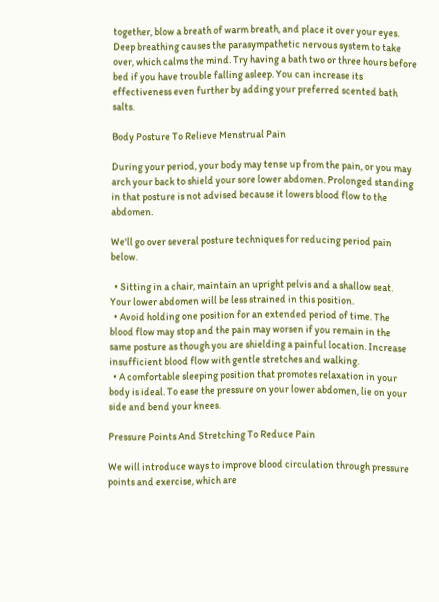together, blow a breath of warm breath, and place it over your eyes. Deep breathing causes the parasympathetic nervous system to take over, which calms the mind. Try having a bath two or three hours before bed if you have trouble falling asleep. You can increase its effectiveness even further by adding your preferred scented bath salts.

Body Posture To Relieve Menstrual Pain

During your period, your body may tense up from the pain, or you may arch your back to shield your sore lower abdomen. Prolonged standing in that posture is not advised because it lowers blood flow to the abdomen.

We'll go over several posture techniques for reducing period pain below.

  • Sitting in a chair, maintain an upright pelvis and a shallow seat. Your lower abdomen will be less strained in this position.
  • Avoid holding one position for an extended period of time. The blood flow may stop and the pain may worsen if you remain in the same posture as though you are shielding a painful location. Increase insufficient blood flow with gentle stretches and walking.
  • A comfortable sleeping position that promotes relaxation in your body is ideal. To ease the pressure on your lower abdomen, lie on your side and bend your knees.

Pressure Points And Stretching To Reduce Pain

We will introduce ways to improve blood circulation through pressure points and exercise, which are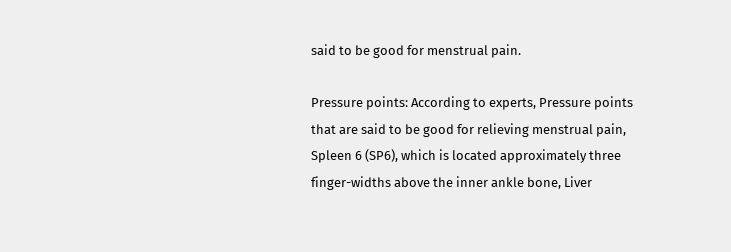said to be good for menstrual pain.

Pressure points: According to experts, Pressure points that are said to be good for relieving menstrual pain, Spleen 6 (SP6), which is located approximately three finger-widths above the inner ankle bone, Liver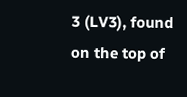3 (LV3), found on the top of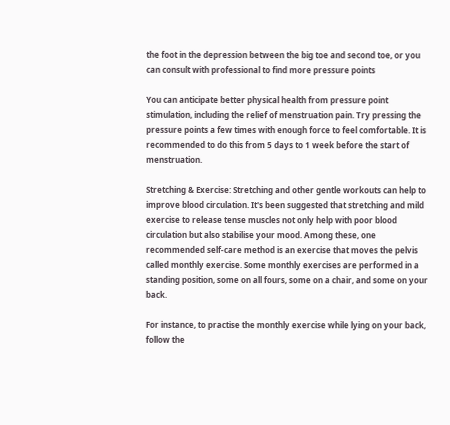the foot in the depression between the big toe and second toe, or you can consult with professional to find more pressure points

You can anticipate better physical health from pressure point stimulation, including the relief of menstruation pain. Try pressing the pressure points a few times with enough force to feel comfortable. It is recommended to do this from 5 days to 1 week before the start of menstruation.

Stretching & Exercise: Stretching and other gentle workouts can help to improve blood circulation. It's been suggested that stretching and mild exercise to release tense muscles not only help with poor blood circulation but also stabilise your mood. Among these, one recommended self-care method is an exercise that moves the pelvis called monthly exercise. Some monthly exercises are performed in a standing position, some on all fours, some on a chair, and some on your back.

For instance, to practise the monthly exercise while lying on your back, follow the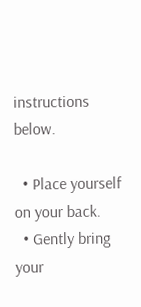instructions below.

  • Place yourself on your back.
  • Gently bring your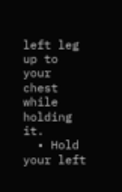left leg up to your chest while holding it.
  • Hold your left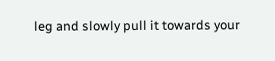leg and slowly pull it towards your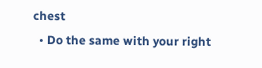chest
  • Do the same with your right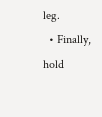leg.
  • Finally, hold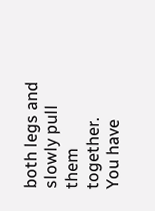both legs and slowly pull them together.
You have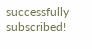successfully subscribed!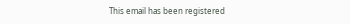This email has been registered